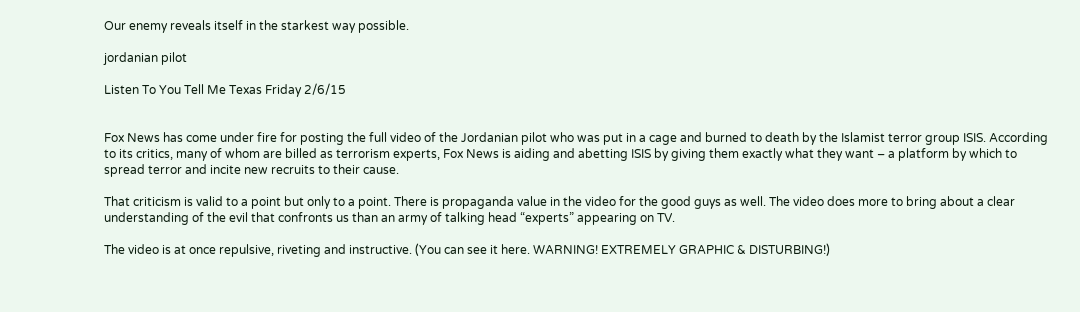Our enemy reveals itself in the starkest way possible.

jordanian pilot

Listen To You Tell Me Texas Friday 2/6/15


Fox News has come under fire for posting the full video of the Jordanian pilot who was put in a cage and burned to death by the Islamist terror group ISIS. According to its critics, many of whom are billed as terrorism experts, Fox News is aiding and abetting ISIS by giving them exactly what they want – a platform by which to spread terror and incite new recruits to their cause.

That criticism is valid to a point but only to a point. There is propaganda value in the video for the good guys as well. The video does more to bring about a clear understanding of the evil that confronts us than an army of talking head “experts” appearing on TV.

The video is at once repulsive, riveting and instructive. (You can see it here. WARNING! EXTREMELY GRAPHIC & DISTURBING!)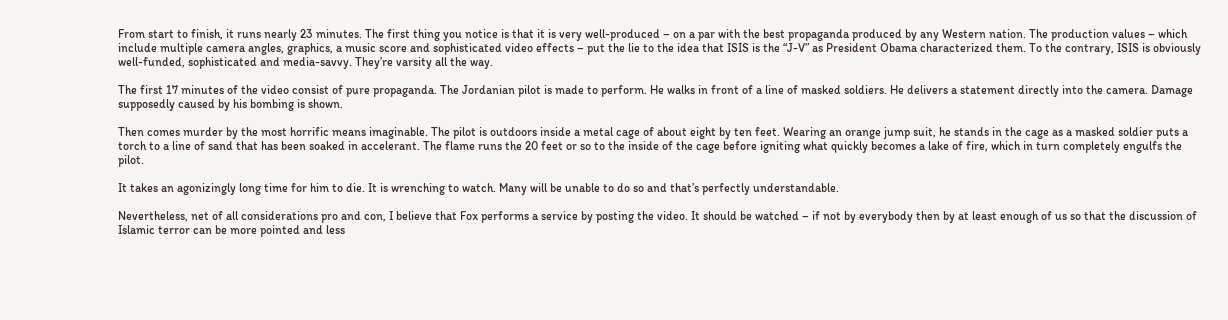From start to finish, it runs nearly 23 minutes. The first thing you notice is that it is very well-produced – on a par with the best propaganda produced by any Western nation. The production values – which include multiple camera angles, graphics, a music score and sophisticated video effects – put the lie to the idea that ISIS is the “J-V” as President Obama characterized them. To the contrary, ISIS is obviously well-funded, sophisticated and media-savvy. They’re varsity all the way.

The first 17 minutes of the video consist of pure propaganda. The Jordanian pilot is made to perform. He walks in front of a line of masked soldiers. He delivers a statement directly into the camera. Damage supposedly caused by his bombing is shown.

Then comes murder by the most horrific means imaginable. The pilot is outdoors inside a metal cage of about eight by ten feet. Wearing an orange jump suit, he stands in the cage as a masked soldier puts a torch to a line of sand that has been soaked in accelerant. The flame runs the 20 feet or so to the inside of the cage before igniting what quickly becomes a lake of fire, which in turn completely engulfs the pilot.

It takes an agonizingly long time for him to die. It is wrenching to watch. Many will be unable to do so and that’s perfectly understandable.

Nevertheless, net of all considerations pro and con, I believe that Fox performs a service by posting the video. It should be watched – if not by everybody then by at least enough of us so that the discussion of Islamic terror can be more pointed and less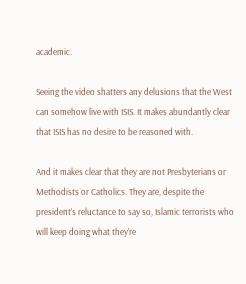academic.

Seeing the video shatters any delusions that the West can somehow live with ISIS. It makes abundantly clear that ISIS has no desire to be reasoned with.

And it makes clear that they are not Presbyterians or Methodists or Catholics. They are, despite the president’s reluctance to say so, Islamic terrorists who will keep doing what they’re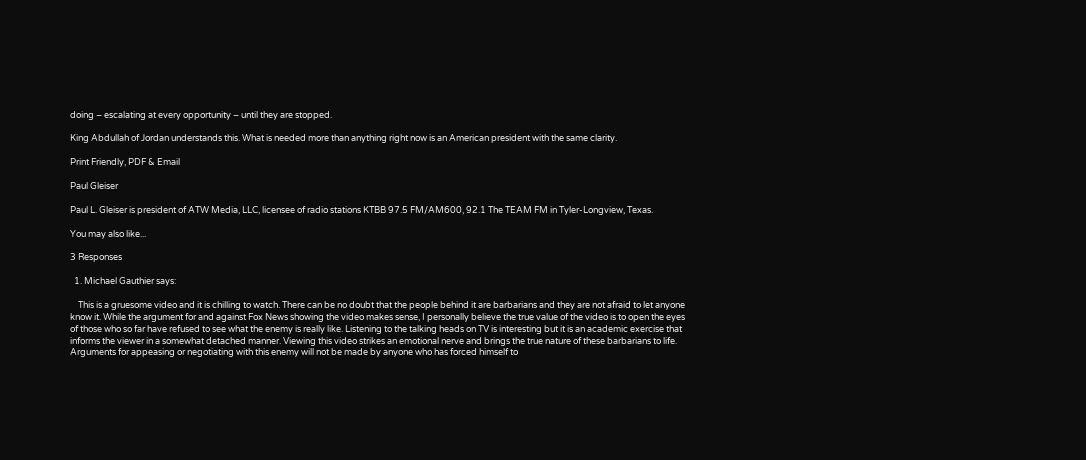doing – escalating at every opportunity – until they are stopped.

King Abdullah of Jordan understands this. What is needed more than anything right now is an American president with the same clarity.

Print Friendly, PDF & Email

Paul Gleiser

Paul L. Gleiser is president of ATW Media, LLC, licensee of radio stations KTBB 97.5 FM/AM600, 92.1 The TEAM FM in Tyler-Longview, Texas.

You may also like...

3 Responses

  1. Michael Gauthier says:

    This is a gruesome video and it is chilling to watch. There can be no doubt that the people behind it are barbarians and they are not afraid to let anyone know it. While the argument for and against Fox News showing the video makes sense, I personally believe the true value of the video is to open the eyes of those who so far have refused to see what the enemy is really like. Listening to the talking heads on TV is interesting but it is an academic exercise that informs the viewer in a somewhat detached manner. Viewing this video strikes an emotional nerve and brings the true nature of these barbarians to life. Arguments for appeasing or negotiating with this enemy will not be made by anyone who has forced himself to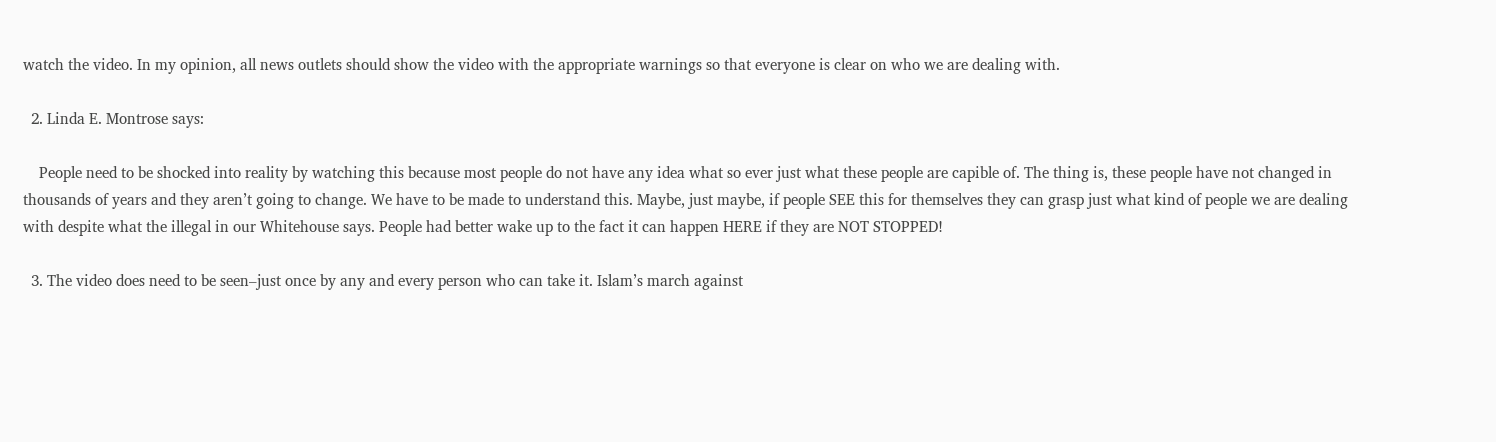watch the video. In my opinion, all news outlets should show the video with the appropriate warnings so that everyone is clear on who we are dealing with.

  2. Linda E. Montrose says:

    People need to be shocked into reality by watching this because most people do not have any idea what so ever just what these people are capible of. The thing is, these people have not changed in thousands of years and they aren’t going to change. We have to be made to understand this. Maybe, just maybe, if people SEE this for themselves they can grasp just what kind of people we are dealing with despite what the illegal in our Whitehouse says. People had better wake up to the fact it can happen HERE if they are NOT STOPPED!

  3. The video does need to be seen–just once by any and every person who can take it. Islam’s march against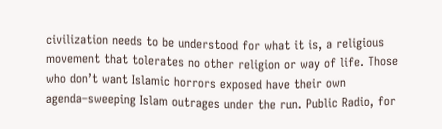civilization needs to be understood for what it is, a religious movement that tolerates no other religion or way of life. Those who don’t want Islamic horrors exposed have their own agenda–sweeping Islam outrages under the run. Public Radio, for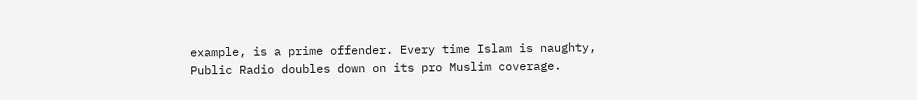example, is a prime offender. Every time Islam is naughty, Public Radio doubles down on its pro Muslim coverage.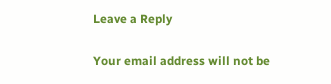Leave a Reply

Your email address will not be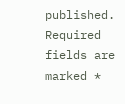published. Required fields are marked *